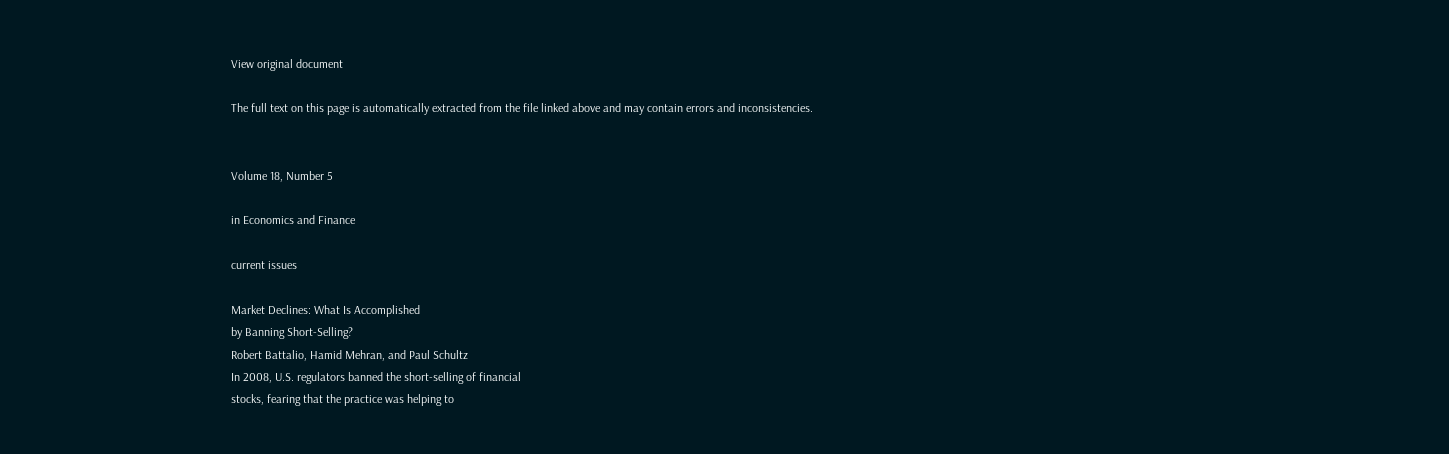View original document

The full text on this page is automatically extracted from the file linked above and may contain errors and inconsistencies.


Volume 18, Number 5

in Economics and Finance

current issues

Market Declines: What Is Accomplished
by Banning Short-Selling?
Robert Battalio, Hamid Mehran, and Paul Schultz
In 2008, U.S. regulators banned the short-selling of financial
stocks, fearing that the practice was helping to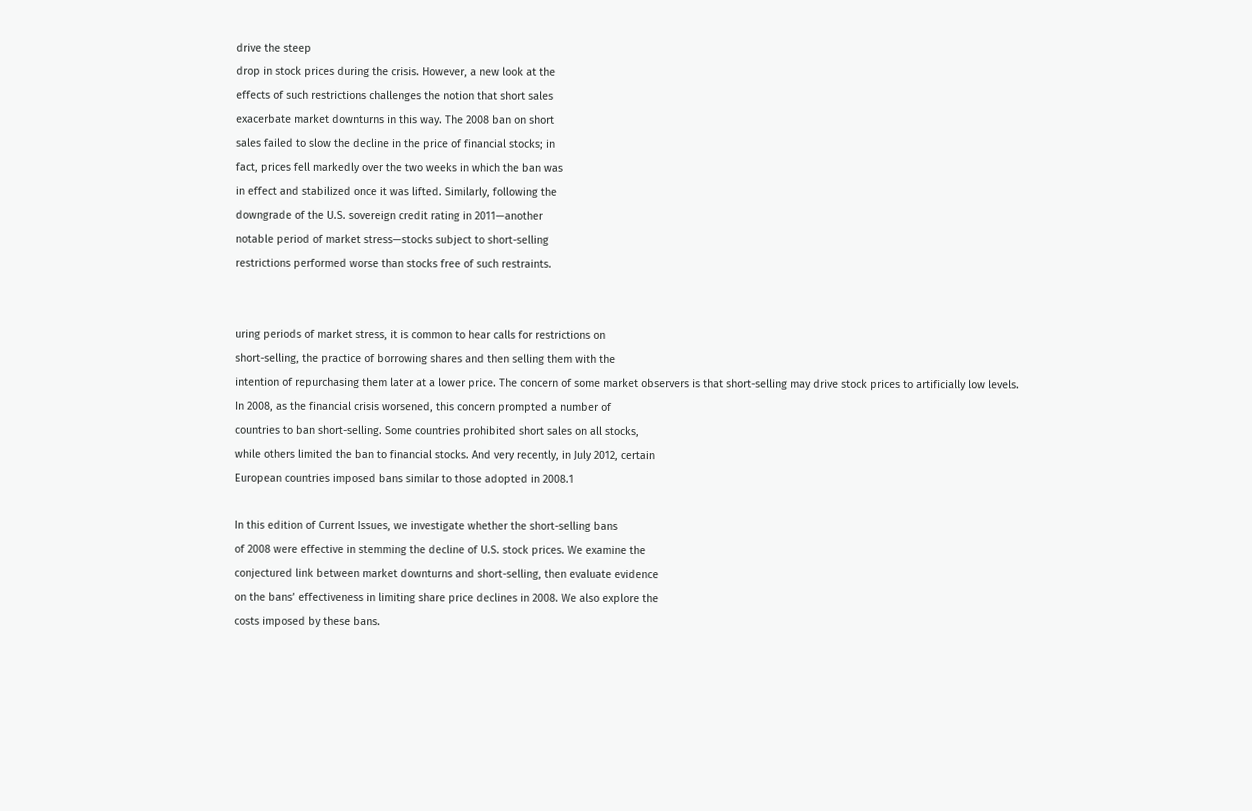drive the steep
drop in stock prices during the crisis. However, a new look at the
effects of such restrictions challenges the notion that short sales
exacerbate market downturns in this way. The 2008 ban on short
sales failed to slow the decline in the price of financial stocks; in
fact, prices fell markedly over the two weeks in which the ban was
in effect and stabilized once it was lifted. Similarly, following the
downgrade of the U.S. sovereign credit rating in 2011—another
notable period of market stress—stocks subject to short-selling
restrictions performed worse than stocks free of such restraints.


uring periods of market stress, it is common to hear calls for restrictions on
short-selling, the practice of borrowing shares and then selling them with the
intention of repurchasing them later at a lower price. The concern of some market observers is that short-selling may drive stock prices to artificially low levels.
In 2008, as the financial crisis worsened, this concern prompted a number of
countries to ban short-selling. Some countries prohibited short sales on all stocks,
while others limited the ban to financial stocks. And very recently, in July 2012, certain
European countries imposed bans similar to those adopted in 2008.1

In this edition of Current Issues, we investigate whether the short-selling bans
of 2008 were effective in stemming the decline of U.S. stock prices. We examine the
conjectured link between market downturns and short-selling, then evaluate evidence
on the bans’ effectiveness in limiting share price declines in 2008. We also explore the
costs imposed by these bans.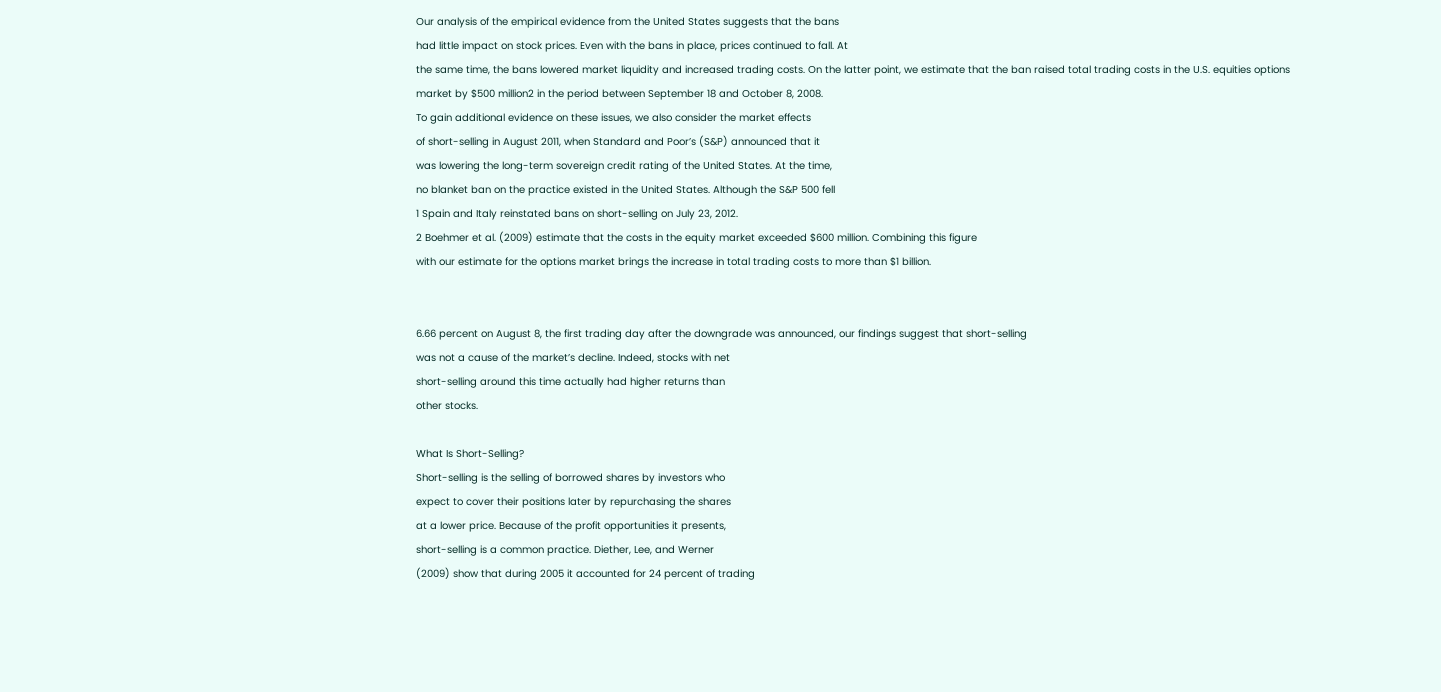Our analysis of the empirical evidence from the United States suggests that the bans
had little impact on stock prices. Even with the bans in place, prices continued to fall. At
the same time, the bans lowered market liquidity and increased trading costs. On the latter point, we estimate that the ban raised total trading costs in the U.S. equities options
market by $500 million2 in the period between September 18 and October 8, 2008.
To gain additional evidence on these issues, we also consider the market effects
of short-selling in August 2011, when Standard and Poor’s (S&P) announced that it
was lowering the long-term sovereign credit rating of the United States. At the time,
no blanket ban on the practice existed in the United States. Although the S&P 500 fell
1 Spain and Italy reinstated bans on short-selling on July 23, 2012.
2 Boehmer et al. (2009) estimate that the costs in the equity market exceeded $600 million. Combining this figure
with our estimate for the options market brings the increase in total trading costs to more than $1 billion.


6.66 percent on August 8, the first trading day after the downgrade was announced, our findings suggest that short-selling
was not a cause of the market’s decline. Indeed, stocks with net
short-selling around this time actually had higher returns than
other stocks.

What Is Short-Selling?
Short-selling is the selling of borrowed shares by investors who
expect to cover their positions later by repurchasing the shares
at a lower price. Because of the profit opportunities it presents,
short-selling is a common practice. Diether, Lee, and Werner
(2009) show that during 2005 it accounted for 24 percent of trading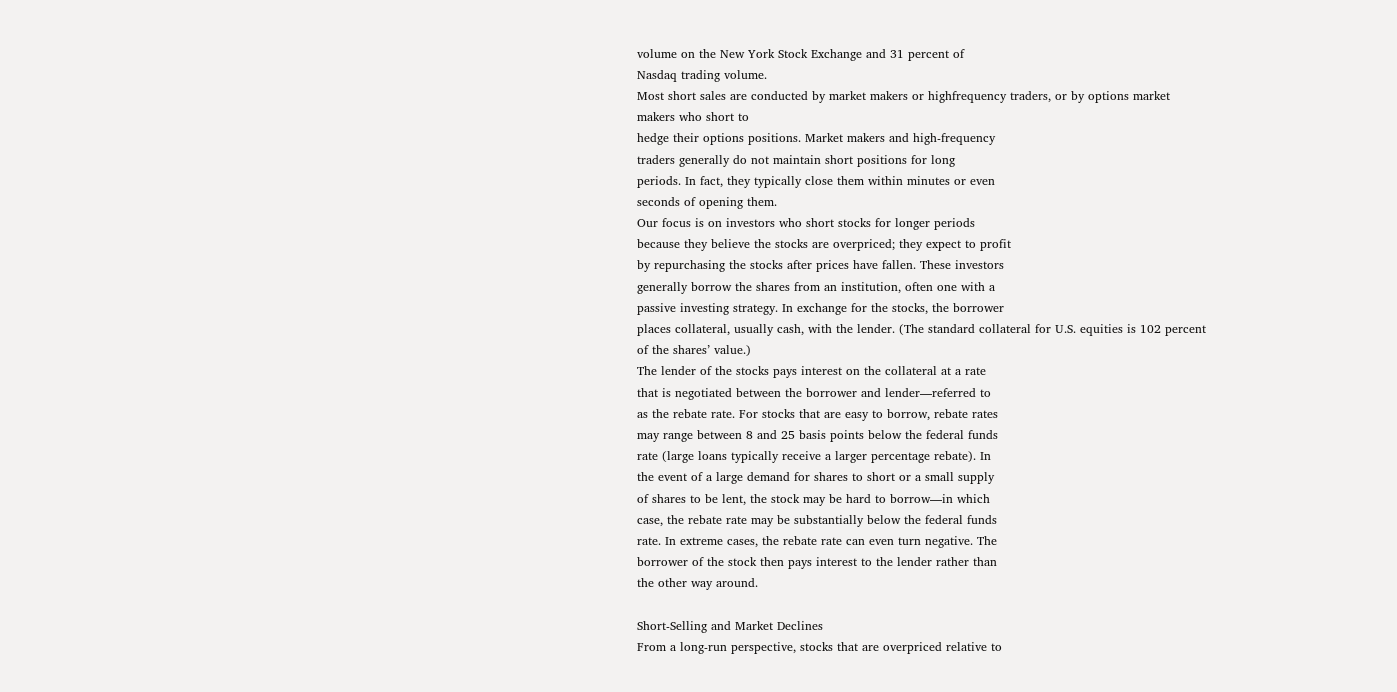volume on the New York Stock Exchange and 31 percent of
Nasdaq trading volume.
Most short sales are conducted by market makers or highfrequency traders, or by options market makers who short to
hedge their options positions. Market makers and high-frequency
traders generally do not maintain short positions for long
periods. In fact, they typically close them within minutes or even
seconds of opening them.
Our focus is on investors who short stocks for longer periods
because they believe the stocks are overpriced; they expect to profit
by repurchasing the stocks after prices have fallen. These investors
generally borrow the shares from an institution, often one with a
passive investing strategy. In exchange for the stocks, the borrower
places collateral, usually cash, with the lender. (The standard collateral for U.S. equities is 102 percent of the shares’ value.)
The lender of the stocks pays interest on the collateral at a rate
that is negotiated between the borrower and lender—referred to
as the rebate rate. For stocks that are easy to borrow, rebate rates
may range between 8 and 25 basis points below the federal funds
rate (large loans typically receive a larger percentage rebate). In
the event of a large demand for shares to short or a small supply
of shares to be lent, the stock may be hard to borrow—in which
case, the rebate rate may be substantially below the federal funds
rate. In extreme cases, the rebate rate can even turn negative. The
borrower of the stock then pays interest to the lender rather than
the other way around.

Short-Selling and Market Declines
From a long-run perspective, stocks that are overpriced relative to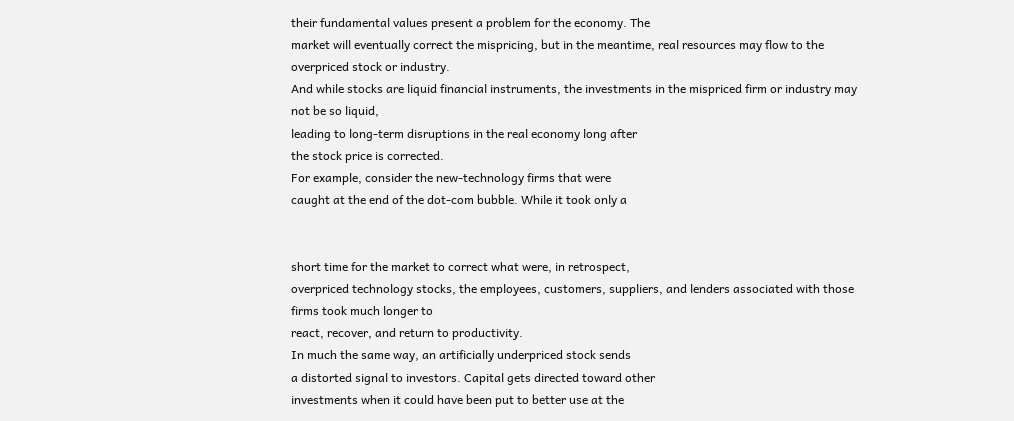their fundamental values present a problem for the economy. The
market will eventually correct the mispricing, but in the meantime, real resources may flow to the overpriced stock or industry.
And while stocks are liquid financial instruments, the investments in the mispriced firm or industry may not be so liquid,
leading to long-term disruptions in the real economy long after
the stock price is corrected.
For example, consider the new-technology firms that were
caught at the end of the dot-com bubble. While it took only a


short time for the market to correct what were, in retrospect,
overpriced technology stocks, the employees, customers, suppliers, and lenders associated with those firms took much longer to
react, recover, and return to productivity.
In much the same way, an artificially underpriced stock sends
a distorted signal to investors. Capital gets directed toward other
investments when it could have been put to better use at the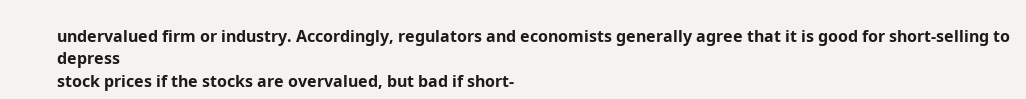undervalued firm or industry. Accordingly, regulators and economists generally agree that it is good for short-selling to depress
stock prices if the stocks are overvalued, but bad if short-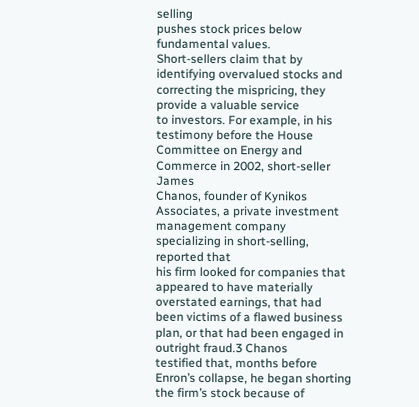selling
pushes stock prices below fundamental values.
Short-sellers claim that by identifying overvalued stocks and
correcting the mispricing, they provide a valuable service
to investors. For example, in his testimony before the House
Committee on Energy and Commerce in 2002, short-seller James
Chanos, founder of Kynikos Associates, a private investment
management company specializing in short-selling, reported that
his firm looked for companies that appeared to have materially
overstated earnings, that had been victims of a flawed business plan, or that had been engaged in outright fraud.3 Chanos
testified that, months before Enron’s collapse, he began shorting
the firm’s stock because of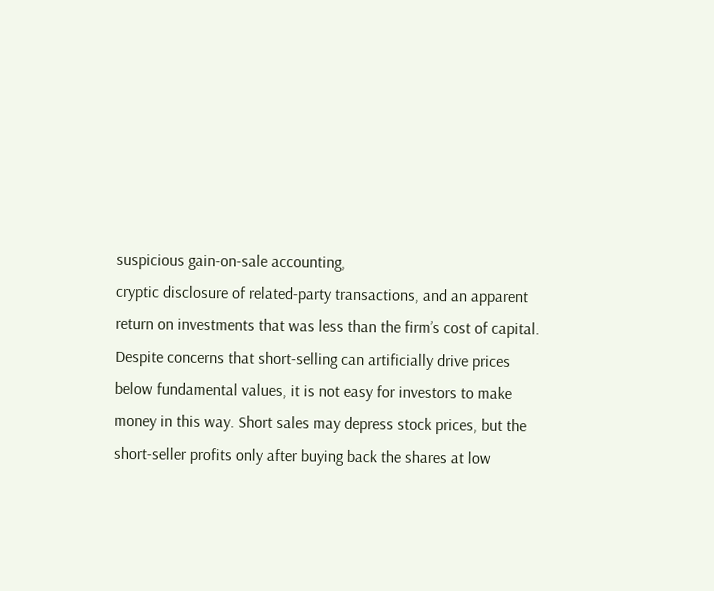suspicious gain-on-sale accounting,
cryptic disclosure of related-party transactions, and an apparent
return on investments that was less than the firm’s cost of capital.
Despite concerns that short-selling can artificially drive prices
below fundamental values, it is not easy for investors to make
money in this way. Short sales may depress stock prices, but the
short-seller profits only after buying back the shares at low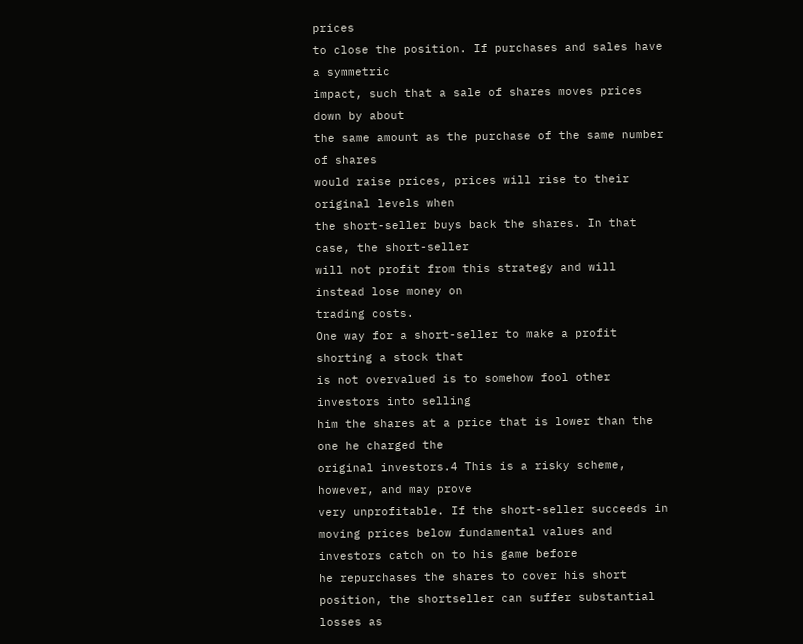prices
to close the position. If purchases and sales have a symmetric
impact, such that a sale of shares moves prices down by about
the same amount as the purchase of the same number of shares
would raise prices, prices will rise to their original levels when
the short-seller buys back the shares. In that case, the short-seller
will not profit from this strategy and will instead lose money on
trading costs.
One way for a short-seller to make a profit shorting a stock that
is not overvalued is to somehow fool other investors into selling
him the shares at a price that is lower than the one he charged the
original investors.4 This is a risky scheme, however, and may prove
very unprofitable. If the short-seller succeeds in moving prices below fundamental values and investors catch on to his game before
he repurchases the shares to cover his short position, the shortseller can suffer substantial losses as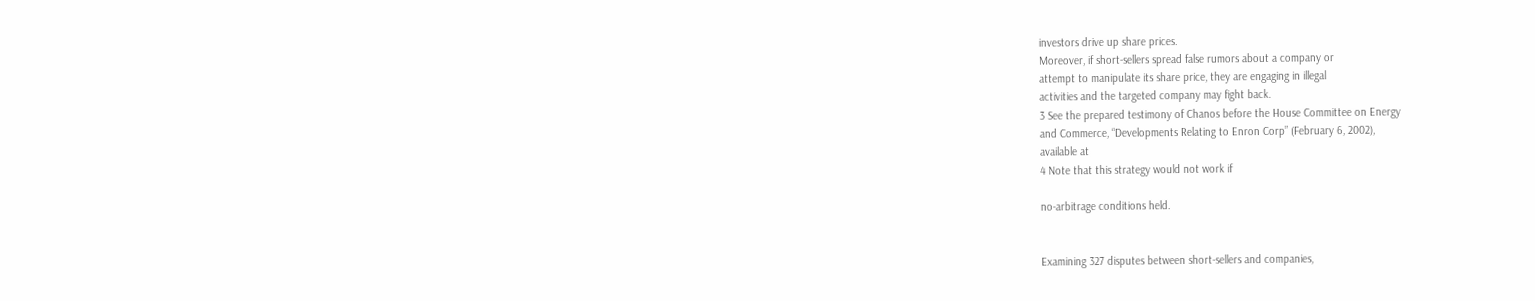investors drive up share prices.
Moreover, if short-sellers spread false rumors about a company or
attempt to manipulate its share price, they are engaging in illegal
activities and the targeted company may fight back.
3 See the prepared testimony of Chanos before the House Committee on Energy
and Commerce, “Developments Relating to Enron Corp” (February 6, 2002),
available at
4 Note that this strategy would not work if

no-arbitrage conditions held.


Examining 327 disputes between short-sellers and companies,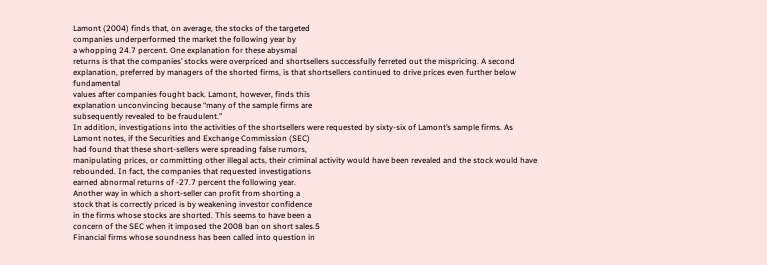Lamont (2004) finds that, on average, the stocks of the targeted
companies underperformed the market the following year by
a whopping 24.7 percent. One explanation for these abysmal
returns is that the companies’ stocks were overpriced and shortsellers successfully ferreted out the mispricing. A second explanation, preferred by managers of the shorted firms, is that shortsellers continued to drive prices even further below fundamental
values after companies fought back. Lamont, however, finds this
explanation unconvincing because “many of the sample firms are
subsequently revealed to be fraudulent.”
In addition, investigations into the activities of the shortsellers were requested by sixty-six of Lamont’s sample firms. As
Lamont notes, if the Securities and Exchange Commission (SEC)
had found that these short-sellers were spreading false rumors,
manipulating prices, or committing other illegal acts, their criminal activity would have been revealed and the stock would have
rebounded. In fact, the companies that requested investigations
earned abnormal returns of -27.7 percent the following year.
Another way in which a short-seller can profit from shorting a
stock that is correctly priced is by weakening investor confidence
in the firms whose stocks are shorted. This seems to have been a
concern of the SEC when it imposed the 2008 ban on short sales.5
Financial firms whose soundness has been called into question in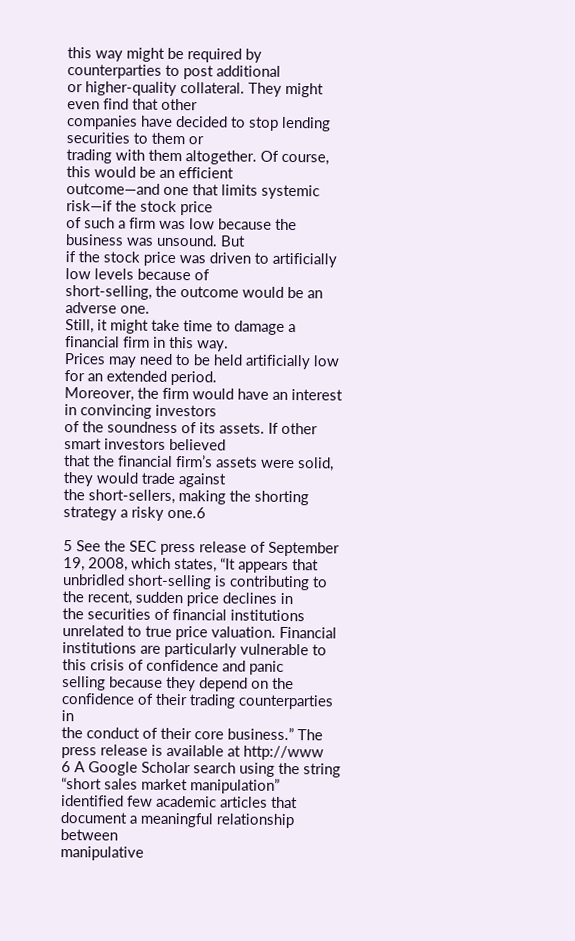this way might be required by counterparties to post additional
or higher-quality collateral. They might even find that other
companies have decided to stop lending securities to them or
trading with them altogether. Of course, this would be an efficient
outcome—and one that limits systemic risk—if the stock price
of such a firm was low because the business was unsound. But
if the stock price was driven to artificially low levels because of
short-selling, the outcome would be an adverse one.
Still, it might take time to damage a financial firm in this way.
Prices may need to be held artificially low for an extended period.
Moreover, the firm would have an interest in convincing investors
of the soundness of its assets. If other smart investors believed
that the financial firm’s assets were solid, they would trade against
the short-sellers, making the shorting strategy a risky one.6

5 See the SEC press release of September 19, 2008, which states, “It appears that
unbridled short-selling is contributing to the recent, sudden price declines in
the securities of financial institutions unrelated to true price valuation. Financial
institutions are particularly vulnerable to this crisis of confidence and panic
selling because they depend on the confidence of their trading counterparties in
the conduct of their core business.” The press release is available at http://www
6 A Google Scholar search using the string “short sales market manipulation”
identified few academic articles that document a meaningful relationship between
manipulative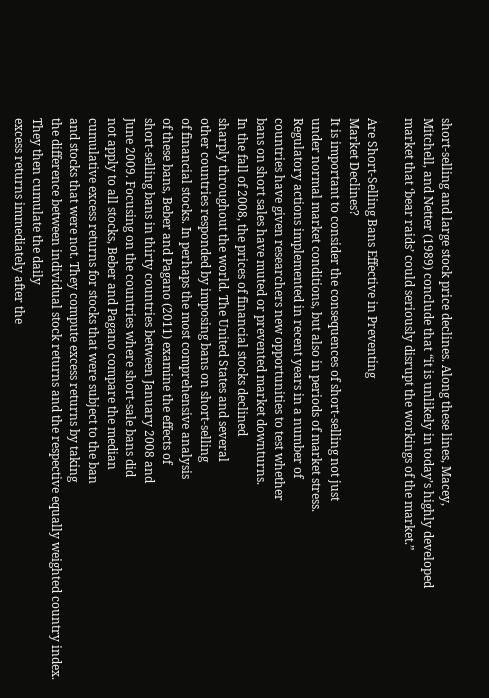short-selling and large stock price declines. Along these lines, Macey,
Mitchell, and Netter (1989) conclude that “it is unlikely in today’s highly developed
market that ‘bear raids’ could seriously disrupt the workings of the market.”

Are Short-Selling Bans Effective in Preventing
Market Declines?
It is important to consider the consequences of short-selling not just
under normal market conditions, but also in periods of market stress.
Regulatory actions implemented in recent years in a number of
countries have given researchers new opportunities to test whether
bans on short sales have muted or prevented market downturns.
In the fall of 2008, the prices of financial stocks declined
sharply throughout the world. The United States and several
other countries responded by imposing bans on short-selling
of financial stocks. In perhaps the most comprehensive analysis
of these bans, Beber and Pagano (2011) examine the effects of
short-selling bans in thirty countries between January 2008 and
June 2009. Focusing on the countries where short-sale bans did
not apply to all stocks, Beber and Pagano compare the median
cumulative excess returns for stocks that were subject to the ban
and stocks that were not. They compute excess returns by taking
the difference between individual stock returns and the respective equally weighted country index. They then cumulate the daily
excess returns immediately after the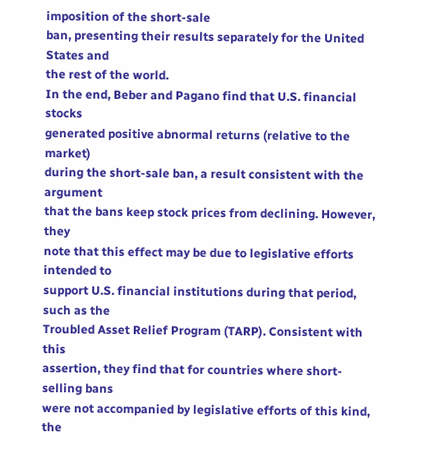imposition of the short-sale
ban, presenting their results separately for the United States and
the rest of the world.
In the end, Beber and Pagano find that U.S. financial stocks
generated positive abnormal returns (relative to the market)
during the short-sale ban, a result consistent with the argument
that the bans keep stock prices from declining. However, they
note that this effect may be due to legislative efforts intended to
support U.S. financial institutions during that period, such as the
Troubled Asset Relief Program (TARP). Consistent with this
assertion, they find that for countries where short-selling bans
were not accompanied by legislative efforts of this kind, the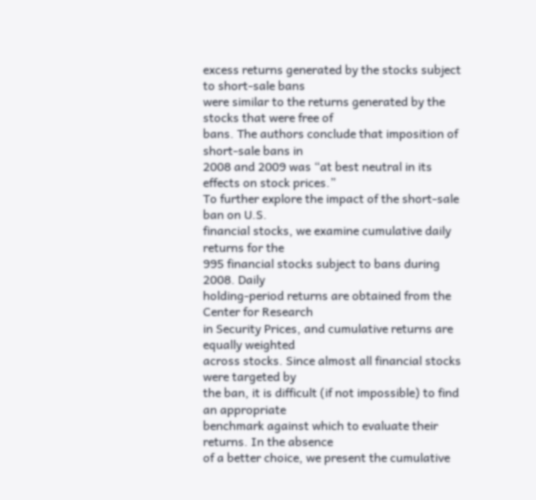excess returns generated by the stocks subject to short-sale bans
were similar to the returns generated by the stocks that were free of
bans. The authors conclude that imposition of short-sale bans in
2008 and 2009 was “at best neutral in its effects on stock prices.”
To further explore the impact of the short-sale ban on U.S.
financial stocks, we examine cumulative daily returns for the
995 financial stocks subject to bans during 2008. Daily
holding-period returns are obtained from the Center for Research
in Security Prices, and cumulative returns are equally weighted
across stocks. Since almost all financial stocks were targeted by
the ban, it is difficult (if not impossible) to find an appropriate
benchmark against which to evaluate their returns. In the absence
of a better choice, we present the cumulative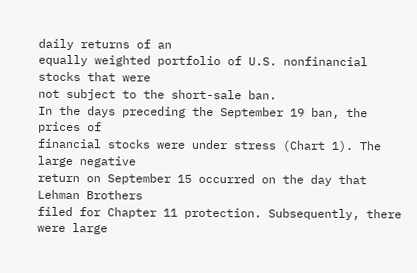daily returns of an
equally weighted portfolio of U.S. nonfinancial stocks that were
not subject to the short-sale ban.
In the days preceding the September 19 ban, the prices of
financial stocks were under stress (Chart 1). The large negative
return on September 15 occurred on the day that Lehman Brothers
filed for Chapter 11 protection. Subsequently, there were large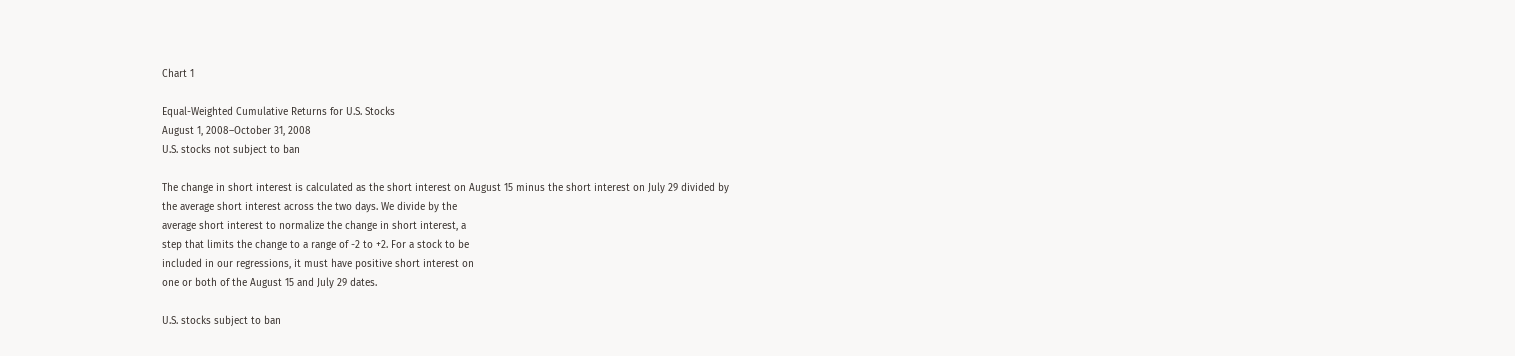Chart 1

Equal-Weighted Cumulative Returns for U.S. Stocks
August 1, 2008–October 31, 2008
U.S. stocks not subject to ban

The change in short interest is calculated as the short interest on August 15 minus the short interest on July 29 divided by
the average short interest across the two days. We divide by the
average short interest to normalize the change in short interest, a
step that limits the change to a range of -2 to +2. For a stock to be
included in our regressions, it must have positive short interest on
one or both of the August 15 and July 29 dates.

U.S. stocks subject to ban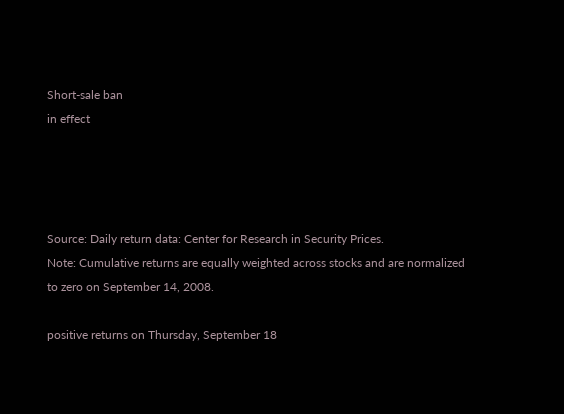Short-sale ban
in effect




Source: Daily return data: Center for Research in Security Prices.
Note: Cumulative returns are equally weighted across stocks and are normalized
to zero on September 14, 2008.

positive returns on Thursday, September 18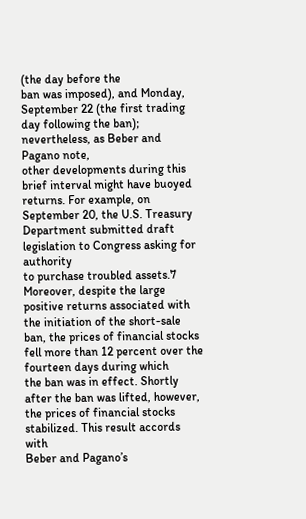(the day before the
ban was imposed), and Monday, September 22 (the first trading
day following the ban); nevertheless, as Beber and Pagano note,
other developments during this brief interval might have buoyed
returns. For example, on September 20, the U.S. Treasury Department submitted draft legislation to Congress asking for authority
to purchase troubled assets.7
Moreover, despite the large positive returns associated with
the initiation of the short-sale ban, the prices of financial stocks
fell more than 12 percent over the fourteen days during which
the ban was in effect. Shortly after the ban was lifted, however,
the prices of financial stocks stabilized. This result accords with
Beber and Pagano’s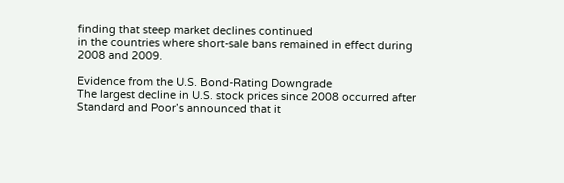finding that steep market declines continued
in the countries where short-sale bans remained in effect during
2008 and 2009.

Evidence from the U.S. Bond-Rating Downgrade
The largest decline in U.S. stock prices since 2008 occurred after
Standard and Poor’s announced that it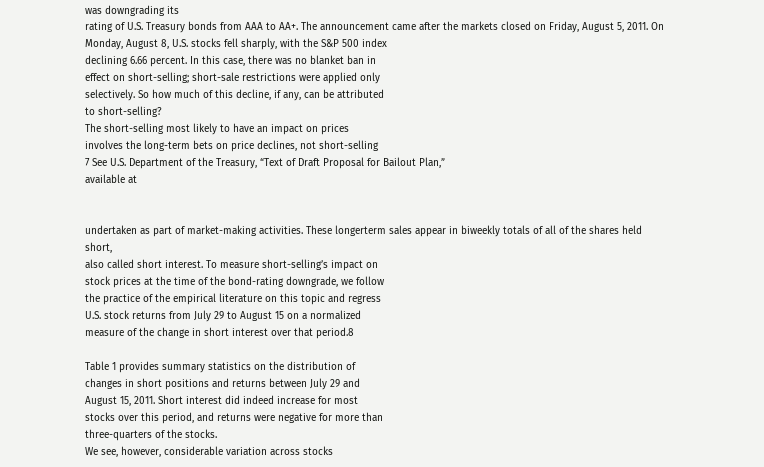was downgrading its
rating of U.S. Treasury bonds from AAA to AA+. The announcement came after the markets closed on Friday, August 5, 2011. On
Monday, August 8, U.S. stocks fell sharply, with the S&P 500 index
declining 6.66 percent. In this case, there was no blanket ban in
effect on short-selling; short-sale restrictions were applied only
selectively. So how much of this decline, if any, can be attributed
to short-selling?
The short-selling most likely to have an impact on prices
involves the long-term bets on price declines, not short-selling
7 See U.S. Department of the Treasury, “Text of Draft Proposal for Bailout Plan,”
available at


undertaken as part of market-making activities. These longerterm sales appear in biweekly totals of all of the shares held short,
also called short interest. To measure short-selling’s impact on
stock prices at the time of the bond-rating downgrade, we follow
the practice of the empirical literature on this topic and regress
U.S. stock returns from July 29 to August 15 on a normalized
measure of the change in short interest over that period.8

Table 1 provides summary statistics on the distribution of
changes in short positions and returns between July 29 and
August 15, 2011. Short interest did indeed increase for most
stocks over this period, and returns were negative for more than
three-quarters of the stocks.
We see, however, considerable variation across stocks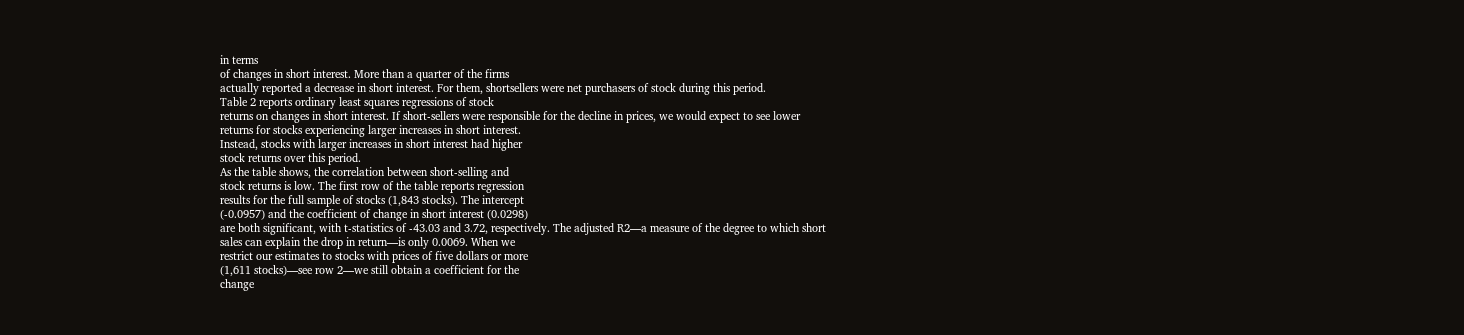in terms
of changes in short interest. More than a quarter of the firms
actually reported a decrease in short interest. For them, shortsellers were net purchasers of stock during this period.
Table 2 reports ordinary least squares regressions of stock
returns on changes in short interest. If short-sellers were responsible for the decline in prices, we would expect to see lower
returns for stocks experiencing larger increases in short interest.
Instead, stocks with larger increases in short interest had higher
stock returns over this period.
As the table shows, the correlation between short-selling and
stock returns is low. The first row of the table reports regression
results for the full sample of stocks (1,843 stocks). The intercept
(-0.0957) and the coefficient of change in short interest (0.0298)
are both significant, with t-statistics of -43.03 and 3.72, respectively. The adjusted R2—a measure of the degree to which short
sales can explain the drop in return—is only 0.0069. When we
restrict our estimates to stocks with prices of five dollars or more
(1,611 stocks)—see row 2—we still obtain a coefficient for the
change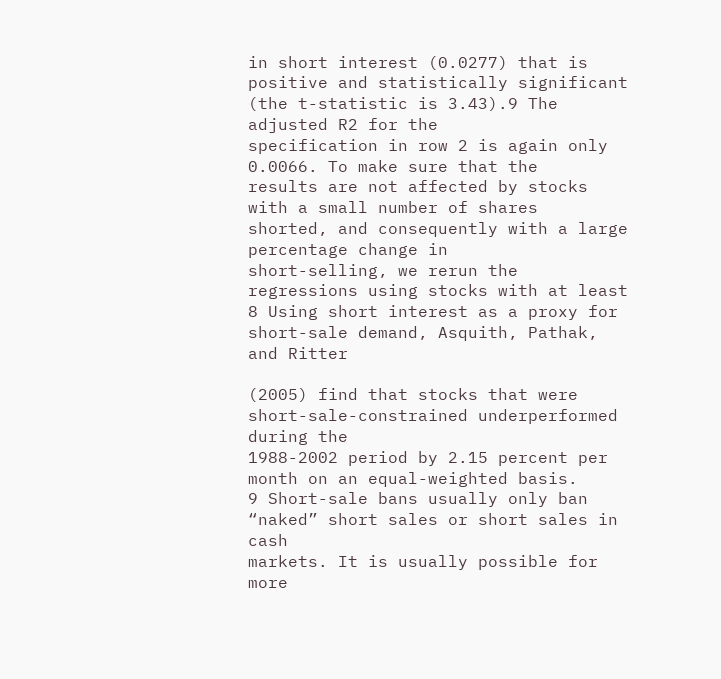in short interest (0.0277) that is positive and statistically significant (the t-statistic is 3.43).9 The adjusted R2 for the
specification in row 2 is again only 0.0066. To make sure that the
results are not affected by stocks with a small number of shares
shorted, and consequently with a large percentage change in
short-selling, we rerun the regressions using stocks with at least
8 Using short interest as a proxy for short-sale demand, Asquith, Pathak, and Ritter

(2005) find that stocks that were short-sale-constrained underperformed during the
1988-2002 period by 2.15 percent per month on an equal-weighted basis.
9 Short-sale bans usually only ban “naked” short sales or short sales in cash
markets. It is usually possible for more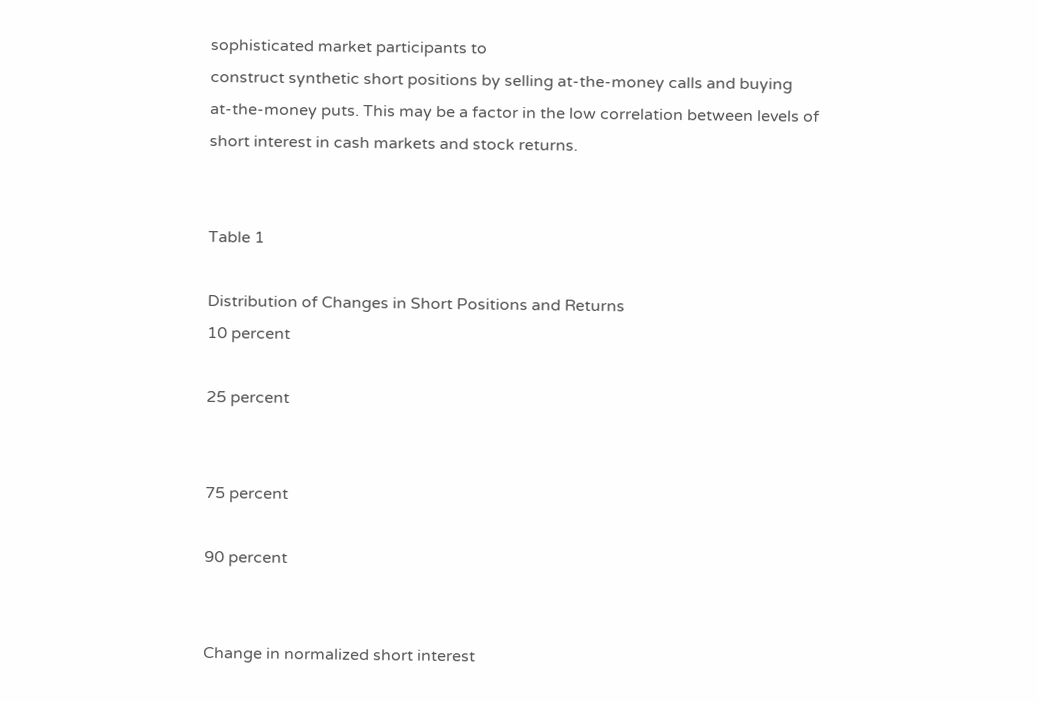sophisticated market participants to
construct synthetic short positions by selling at-the-money calls and buying
at-the-money puts. This may be a factor in the low correlation between levels of
short interest in cash markets and stock returns.


Table 1

Distribution of Changes in Short Positions and Returns
10 percent

25 percent


75 percent

90 percent


Change in normalized short interest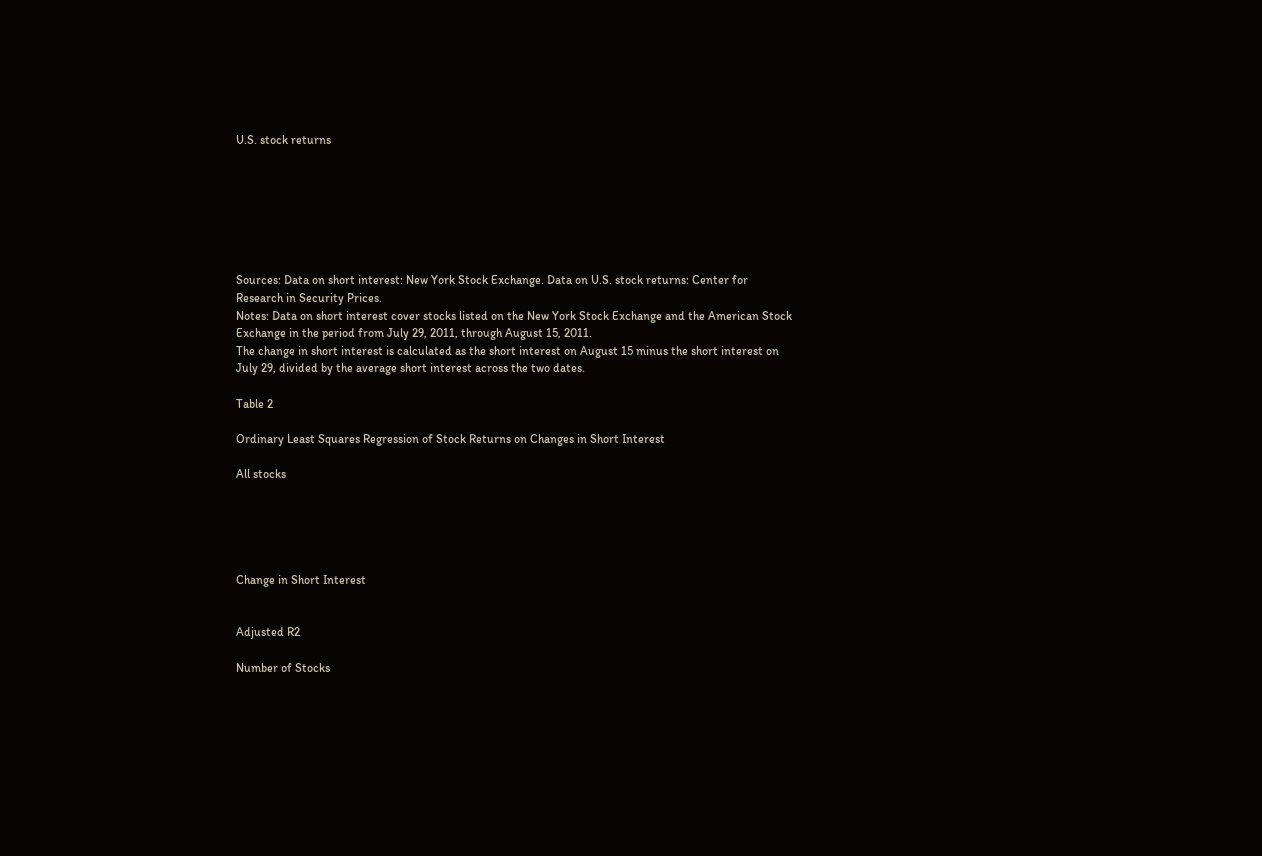U.S. stock returns







Sources: Data on short interest: New York Stock Exchange. Data on U.S. stock returns: Center for Research in Security Prices.
Notes: Data on short interest cover stocks listed on the New York Stock Exchange and the American Stock Exchange in the period from July 29, 2011, through August 15, 2011.
The change in short interest is calculated as the short interest on August 15 minus the short interest on July 29, divided by the average short interest across the two dates.

Table 2

Ordinary Least Squares Regression of Stock Returns on Changes in Short Interest

All stocks





Change in Short Interest


Adjusted R2

Number of Stocks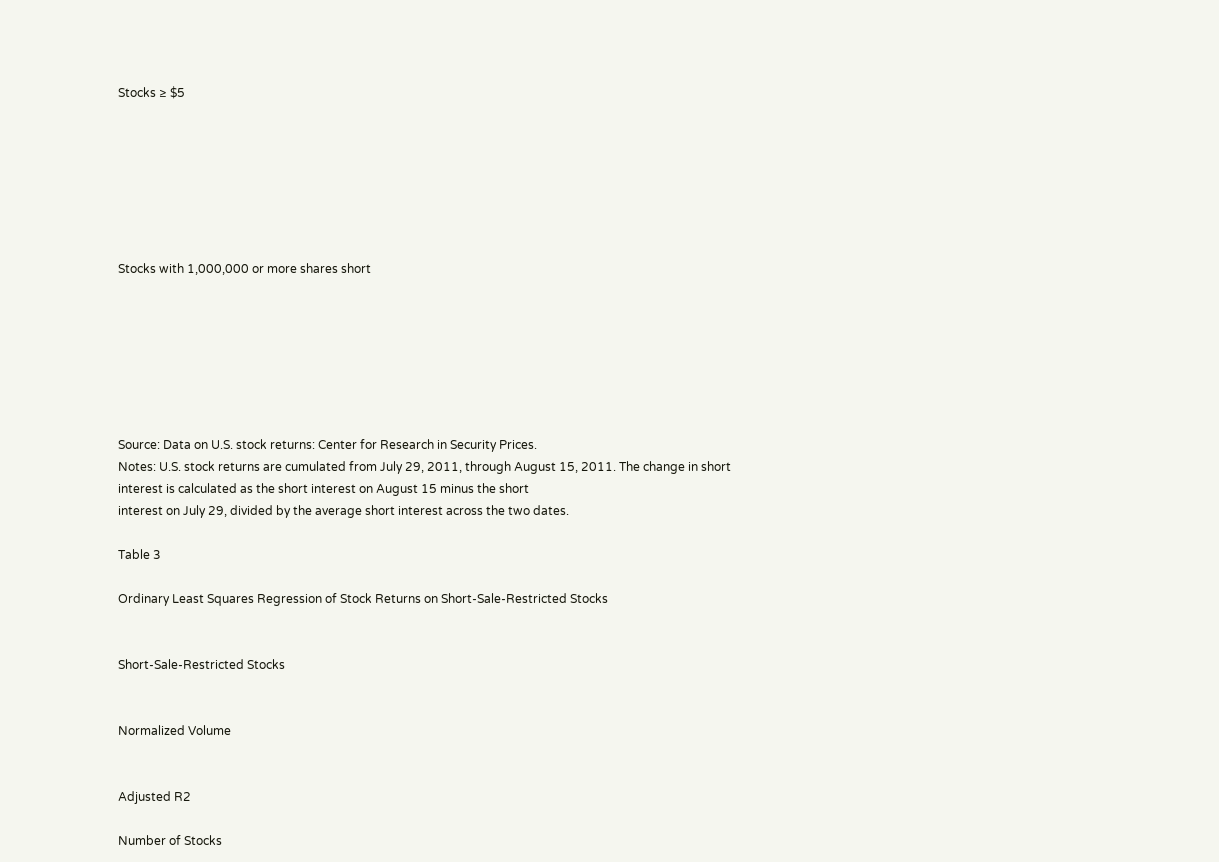Stocks ≥ $5







Stocks with 1,000,000 or more shares short







Source: Data on U.S. stock returns: Center for Research in Security Prices.
Notes: U.S. stock returns are cumulated from July 29, 2011, through August 15, 2011. The change in short interest is calculated as the short interest on August 15 minus the short
interest on July 29, divided by the average short interest across the two dates.

Table 3

Ordinary Least Squares Regression of Stock Returns on Short-Sale-Restricted Stocks


Short-Sale-Restricted Stocks


Normalized Volume


Adjusted R2

Number of Stocks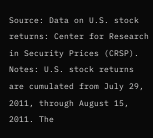Source: Data on U.S. stock returns: Center for Research in Security Prices (CRSP).
Notes: U.S. stock returns are cumulated from July 29, 2011, through August 15, 2011. The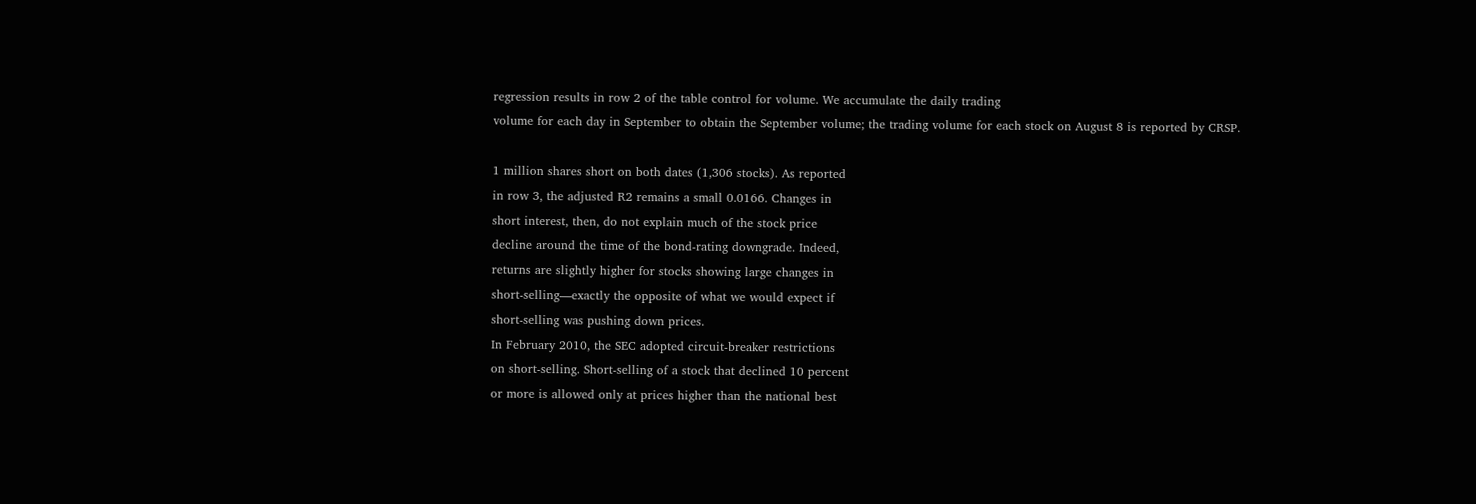regression results in row 2 of the table control for volume. We accumulate the daily trading
volume for each day in September to obtain the September volume; the trading volume for each stock on August 8 is reported by CRSP.

1 million shares short on both dates (1,306 stocks). As reported
in row 3, the adjusted R2 remains a small 0.0166. Changes in
short interest, then, do not explain much of the stock price
decline around the time of the bond-rating downgrade. Indeed,
returns are slightly higher for stocks showing large changes in
short-selling—exactly the opposite of what we would expect if
short-selling was pushing down prices.
In February 2010, the SEC adopted circuit-breaker restrictions
on short-selling. Short-selling of a stock that declined 10 percent
or more is allowed only at prices higher than the national best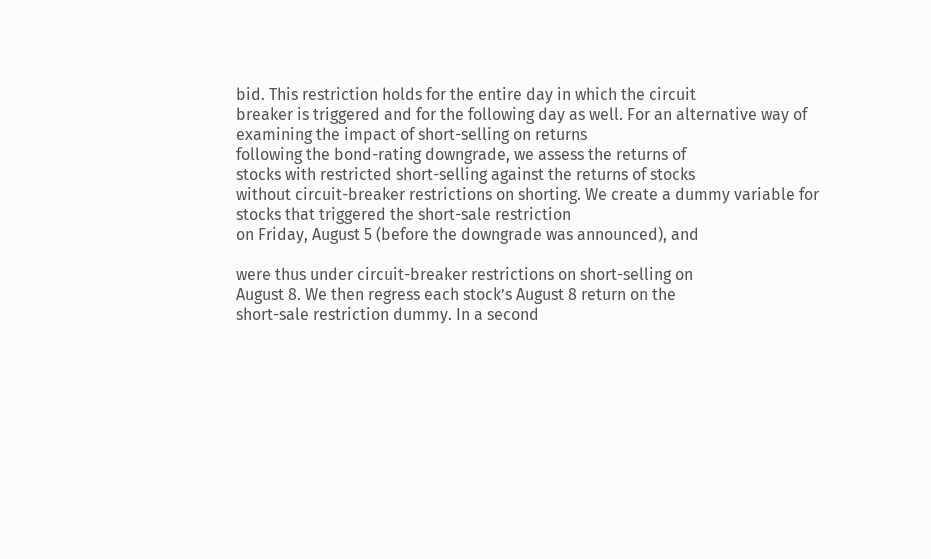bid. This restriction holds for the entire day in which the circuit
breaker is triggered and for the following day as well. For an alternative way of examining the impact of short-selling on returns
following the bond-rating downgrade, we assess the returns of
stocks with restricted short-selling against the returns of stocks
without circuit-breaker restrictions on shorting. We create a dummy variable for stocks that triggered the short-sale restriction
on Friday, August 5 (before the downgrade was announced), and

were thus under circuit-breaker restrictions on short-selling on
August 8. We then regress each stock’s August 8 return on the
short-sale restriction dummy. In a second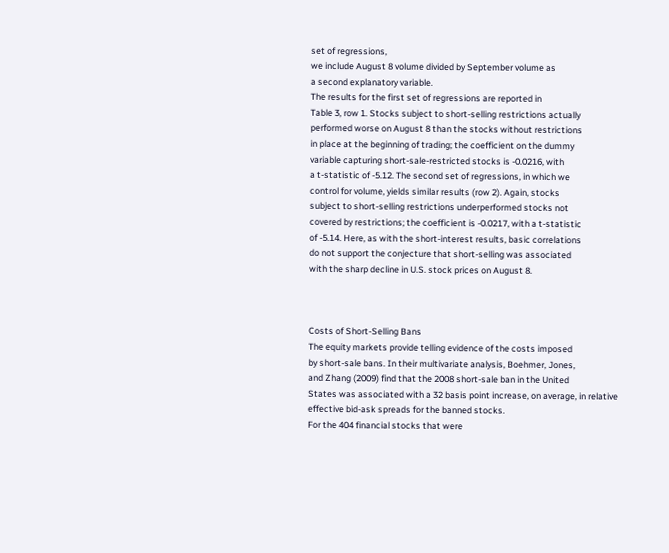set of regressions,
we include August 8 volume divided by September volume as
a second explanatory variable.
The results for the first set of regressions are reported in
Table 3, row 1. Stocks subject to short-selling restrictions actually
performed worse on August 8 than the stocks without restrictions
in place at the beginning of trading; the coefficient on the dummy
variable capturing short-sale-restricted stocks is -0.0216, with
a t-statistic of -5.12. The second set of regressions, in which we
control for volume, yields similar results (row 2). Again, stocks
subject to short-selling restrictions underperformed stocks not
covered by restrictions; the coefficient is -0.0217, with a t-statistic
of -5.14. Here, as with the short-interest results, basic correlations
do not support the conjecture that short-selling was associated
with the sharp decline in U.S. stock prices on August 8.



Costs of Short-Selling Bans
The equity markets provide telling evidence of the costs imposed
by short-sale bans. In their multivariate analysis, Boehmer, Jones,
and Zhang (2009) find that the 2008 short-sale ban in the United
States was associated with a 32 basis point increase, on average, in relative effective bid-ask spreads for the banned stocks.
For the 404 financial stocks that were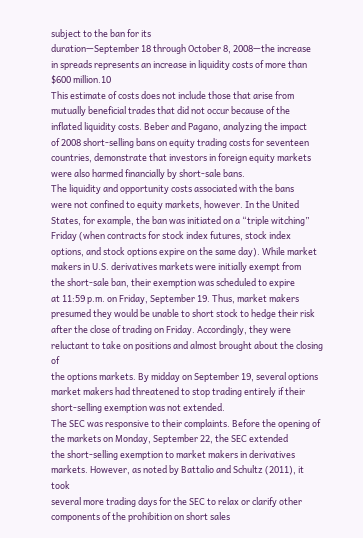subject to the ban for its
duration—September 18 through October 8, 2008—the increase
in spreads represents an increase in liquidity costs of more than
$600 million.10
This estimate of costs does not include those that arise from
mutually beneficial trades that did not occur because of the
inflated liquidity costs. Beber and Pagano, analyzing the impact
of 2008 short-selling bans on equity trading costs for seventeen
countries, demonstrate that investors in foreign equity markets
were also harmed financially by short-sale bans.
The liquidity and opportunity costs associated with the bans
were not confined to equity markets, however. In the United
States, for example, the ban was initiated on a “triple witching”
Friday (when contracts for stock index futures, stock index options, and stock options expire on the same day). While market
makers in U.S. derivatives markets were initially exempt from
the short-sale ban, their exemption was scheduled to expire
at 11:59 p.m. on Friday, September 19. Thus, market makers
presumed they would be unable to short stock to hedge their risk
after the close of trading on Friday. Accordingly, they were reluctant to take on positions and almost brought about the closing of
the options markets. By midday on September 19, several options
market makers had threatened to stop trading entirely if their
short-selling exemption was not extended.
The SEC was responsive to their complaints. Before the opening of the markets on Monday, September 22, the SEC extended
the short-selling exemption to market makers in derivatives
markets. However, as noted by Battalio and Schultz (2011), it took
several more trading days for the SEC to relax or clarify other
components of the prohibition on short sales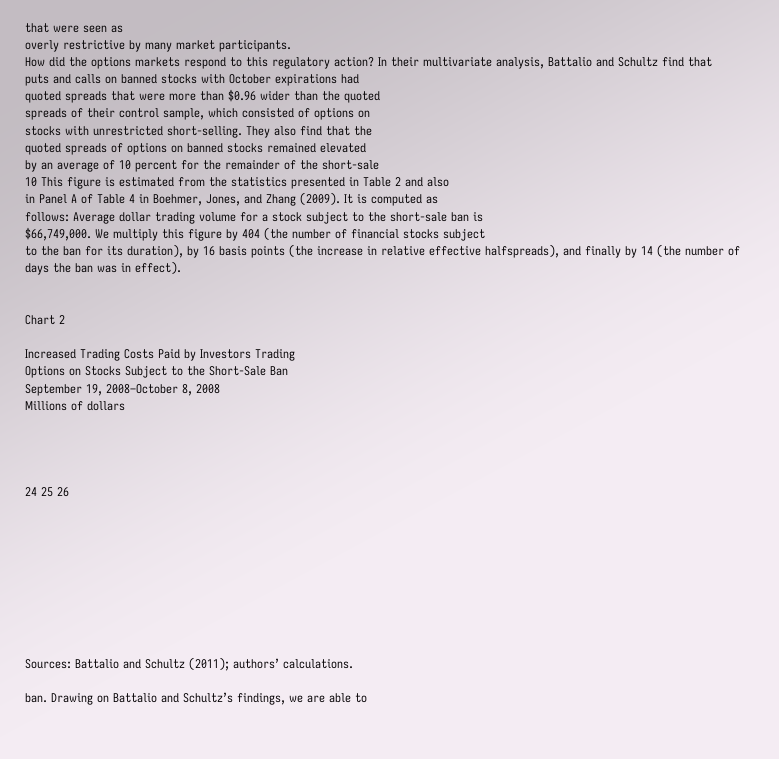that were seen as
overly restrictive by many market participants.
How did the options markets respond to this regulatory action? In their multivariate analysis, Battalio and Schultz find that
puts and calls on banned stocks with October expirations had
quoted spreads that were more than $0.96 wider than the quoted
spreads of their control sample, which consisted of options on
stocks with unrestricted short-selling. They also find that the
quoted spreads of options on banned stocks remained elevated
by an average of 10 percent for the remainder of the short-sale
10 This figure is estimated from the statistics presented in Table 2 and also
in Panel A of Table 4 in Boehmer, Jones, and Zhang (2009). It is computed as
follows: Average dollar trading volume for a stock subject to the short-sale ban is
$66,749,000. We multiply this figure by 404 (the number of financial stocks subject
to the ban for its duration), by 16 basis points (the increase in relative effective halfspreads), and finally by 14 (the number of days the ban was in effect).


Chart 2

Increased Trading Costs Paid by Investors Trading
Options on Stocks Subject to the Short-Sale Ban
September 19, 2008–October 8, 2008
Millions of dollars




24 25 26









Sources: Battalio and Schultz (2011); authors’ calculations.

ban. Drawing on Battalio and Schultz’s findings, we are able to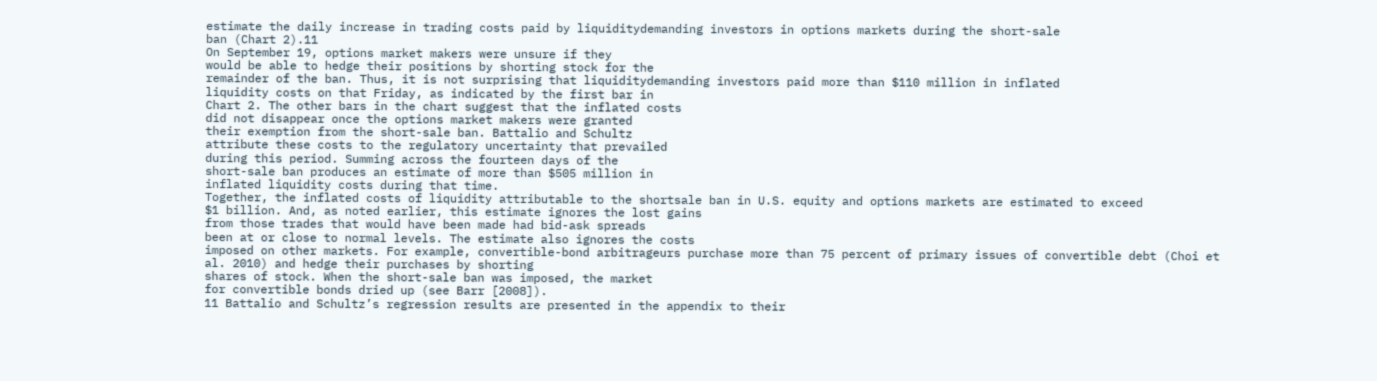estimate the daily increase in trading costs paid by liquiditydemanding investors in options markets during the short-sale
ban (Chart 2).11
On September 19, options market makers were unsure if they
would be able to hedge their positions by shorting stock for the
remainder of the ban. Thus, it is not surprising that liquiditydemanding investors paid more than $110 million in inflated
liquidity costs on that Friday, as indicated by the first bar in
Chart 2. The other bars in the chart suggest that the inflated costs
did not disappear once the options market makers were granted
their exemption from the short-sale ban. Battalio and Schultz
attribute these costs to the regulatory uncertainty that prevailed
during this period. Summing across the fourteen days of the
short-sale ban produces an estimate of more than $505 million in
inflated liquidity costs during that time.
Together, the inflated costs of liquidity attributable to the shortsale ban in U.S. equity and options markets are estimated to exceed
$1 billion. And, as noted earlier, this estimate ignores the lost gains
from those trades that would have been made had bid-ask spreads
been at or close to normal levels. The estimate also ignores the costs
imposed on other markets. For example, convertible-bond arbitrageurs purchase more than 75 percent of primary issues of convertible debt (Choi et al. 2010) and hedge their purchases by shorting
shares of stock. When the short-sale ban was imposed, the market
for convertible bonds dried up (see Barr [2008]).
11 Battalio and Schultz’s regression results are presented in the appendix to their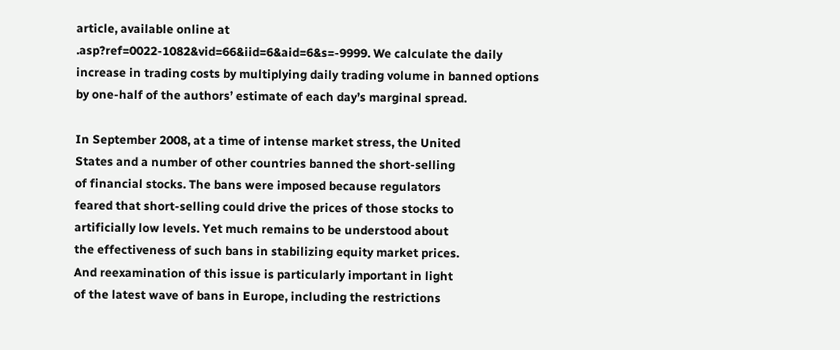article, available online at
.asp?ref=0022-1082&vid=66&iid=6&aid=6&s=-9999. We calculate the daily
increase in trading costs by multiplying daily trading volume in banned options
by one-half of the authors’ estimate of each day’s marginal spread.

In September 2008, at a time of intense market stress, the United
States and a number of other countries banned the short-selling
of financial stocks. The bans were imposed because regulators
feared that short-selling could drive the prices of those stocks to
artificially low levels. Yet much remains to be understood about
the effectiveness of such bans in stabilizing equity market prices.
And reexamination of this issue is particularly important in light
of the latest wave of bans in Europe, including the restrictions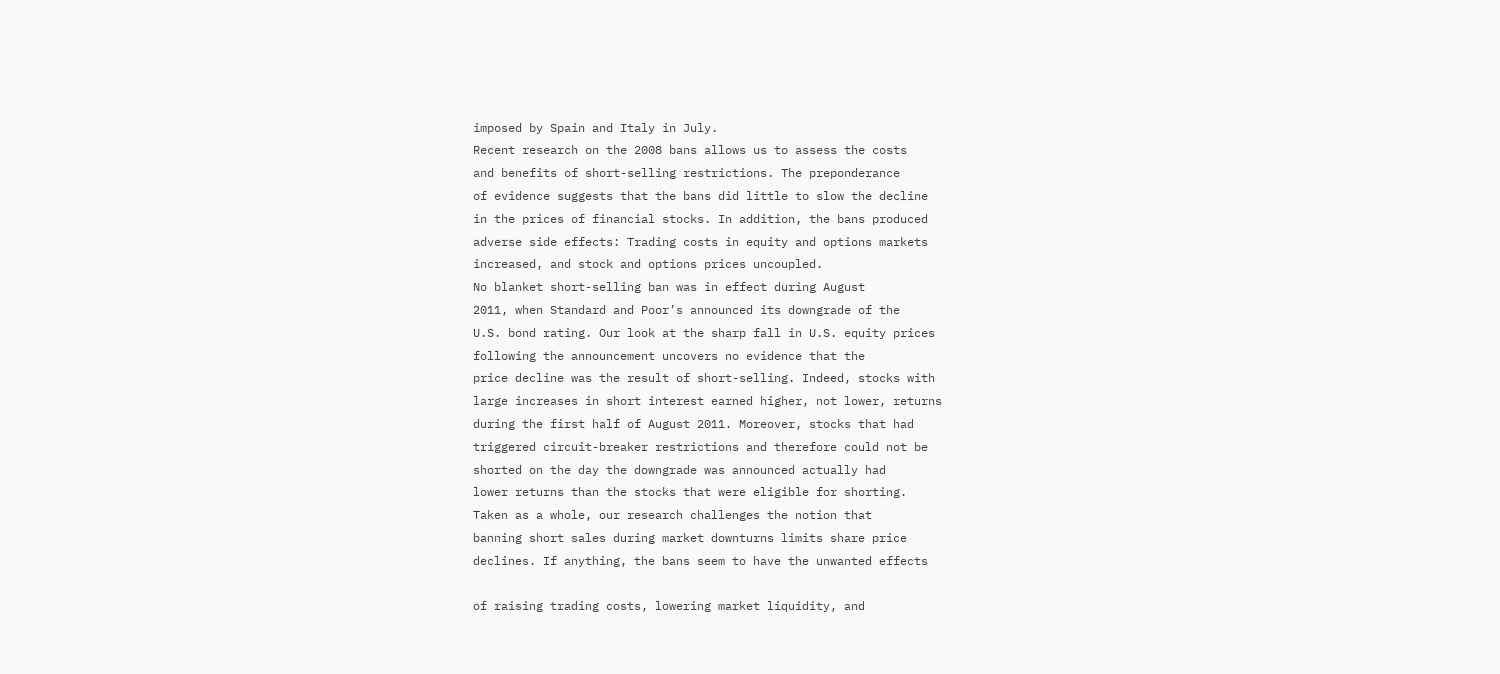imposed by Spain and Italy in July.
Recent research on the 2008 bans allows us to assess the costs
and benefits of short-selling restrictions. The preponderance
of evidence suggests that the bans did little to slow the decline
in the prices of financial stocks. In addition, the bans produced
adverse side effects: Trading costs in equity and options markets
increased, and stock and options prices uncoupled.
No blanket short-selling ban was in effect during August
2011, when Standard and Poor’s announced its downgrade of the
U.S. bond rating. Our look at the sharp fall in U.S. equity prices
following the announcement uncovers no evidence that the
price decline was the result of short-selling. Indeed, stocks with
large increases in short interest earned higher, not lower, returns
during the first half of August 2011. Moreover, stocks that had
triggered circuit-breaker restrictions and therefore could not be
shorted on the day the downgrade was announced actually had
lower returns than the stocks that were eligible for shorting.
Taken as a whole, our research challenges the notion that
banning short sales during market downturns limits share price
declines. If anything, the bans seem to have the unwanted effects

of raising trading costs, lowering market liquidity, and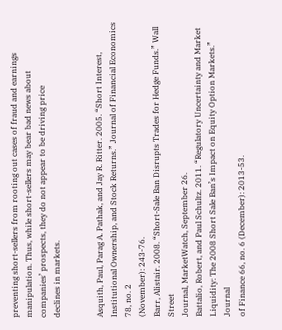preventing short-sellers from rooting out cases of fraud and earnings
manipulation. Thus, while short-sellers may bear bad news about
companies’ prospects, they do not appear to be driving price
declines in markets.


Asquith, Paul, Parag A. Pathak, and Jay R. Ritter. 2005. “Short Interest, Institutional Ownership, and Stock Returns.” Journal of Financial Economics 78, no. 2
(November): 243-76.
Barr, Alistair. 2008. “Short-Sale Ban Disrupts Trades for Hedge Funds.” Wall Street
Journal, MarketWatch, September 26.
Battalio, Robert, and Paul Schultz. 2011. “Regulatory Uncertainty and Market
Liquidity: The 2008 Short Sale Ban’s Impact on Equity Option Markets.” Journal
of Finance 66, no. 6 (December): 2013-53.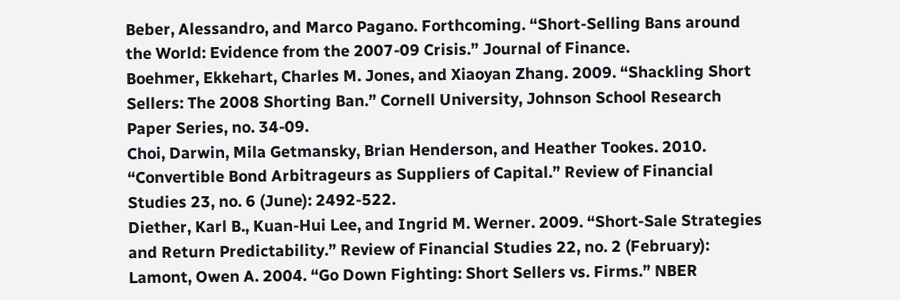Beber, Alessandro, and Marco Pagano. Forthcoming. “Short-Selling Bans around
the World: Evidence from the 2007-09 Crisis.” Journal of Finance.
Boehmer, Ekkehart, Charles M. Jones, and Xiaoyan Zhang. 2009. “Shackling Short
Sellers: The 2008 Shorting Ban.” Cornell University, Johnson School Research
Paper Series, no. 34-09.
Choi, Darwin, Mila Getmansky, Brian Henderson, and Heather Tookes. 2010.
“Convertible Bond Arbitrageurs as Suppliers of Capital.” Review of Financial
Studies 23, no. 6 (June): 2492-522.
Diether, Karl B., Kuan-Hui Lee, and Ingrid M. Werner. 2009. “Short-Sale Strategies and Return Predictability.” Review of Financial Studies 22, no. 2 (February):
Lamont, Owen A. 2004. “Go Down Fighting: Short Sellers vs. Firms.” NBER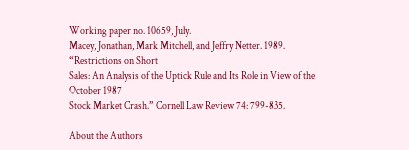Working paper no. 10659, July.
Macey, Jonathan, Mark Mitchell, and Jeffry Netter. 1989. “Restrictions on Short
Sales: An Analysis of the Uptick Rule and Its Role in View of the October 1987
Stock Market Crash.” Cornell Law Review 74: 799-835.

About the Authors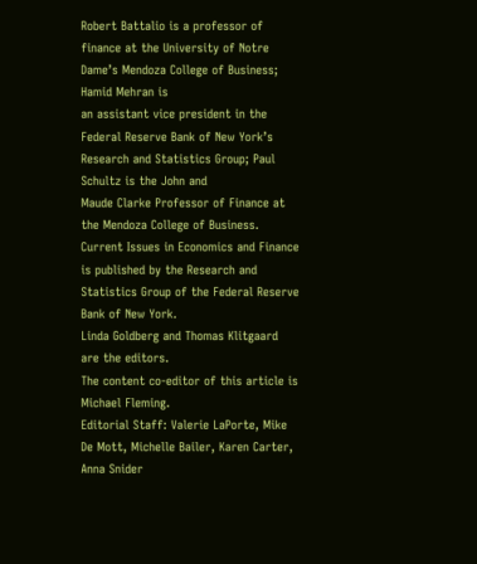Robert Battalio is a professor of finance at the University of Notre Dame’s Mendoza College of Business; Hamid Mehran is
an assistant vice president in the Federal Reserve Bank of New York’s Research and Statistics Group; Paul Schultz is the John and
Maude Clarke Professor of Finance at the Mendoza College of Business.
Current Issues in Economics and Finance is published by the Research and Statistics Group of the Federal Reserve Bank of New York.
Linda Goldberg and Thomas Klitgaard are the editors.
The content co-editor of this article is Michael Fleming.
Editorial Staff: Valerie LaPorte, Mike De Mott, Michelle Bailer, Karen Carter, Anna Snider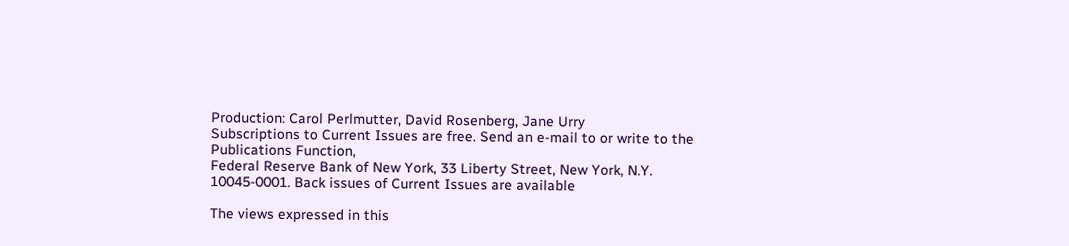Production: Carol Perlmutter, David Rosenberg, Jane Urry
Subscriptions to Current Issues are free. Send an e-mail to or write to the Publications Function,
Federal Reserve Bank of New York, 33 Liberty Street, New York, N.Y. 10045-0001. Back issues of Current Issues are available

The views expressed in this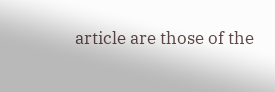article are those of the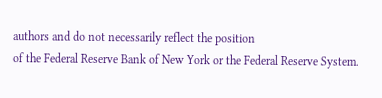authors and do not necessarily reflect the position
of the Federal Reserve Bank of New York or the Federal Reserve System.